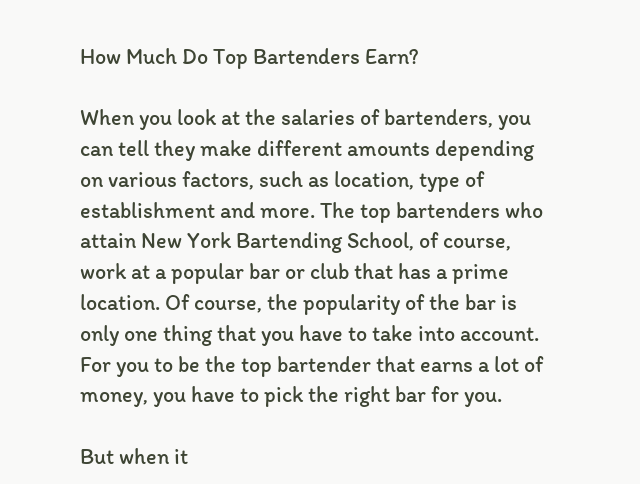How Much Do Top Bartenders Earn?

When you look at the salaries of bartenders, you can tell they make different amounts depending on various factors, such as location, type of establishment and more. The top bartenders who attain New York Bartending School, of course, work at a popular bar or club that has a prime location. Of course, the popularity of the bar is only one thing that you have to take into account. For you to be the top bartender that earns a lot of money, you have to pick the right bar for you.

But when it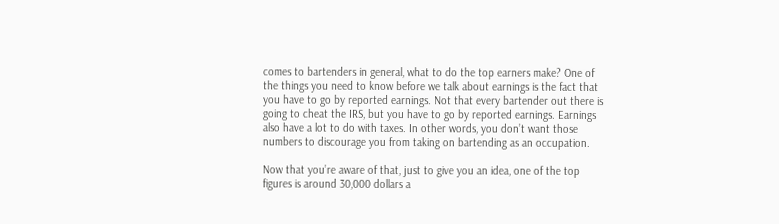comes to bartenders in general, what to do the top earners make? One of the things you need to know before we talk about earnings is the fact that you have to go by reported earnings. Not that every bartender out there is going to cheat the IRS, but you have to go by reported earnings. Earnings also have a lot to do with taxes. In other words, you don’t want those numbers to discourage you from taking on bartending as an occupation.

Now that you’re aware of that, just to give you an idea, one of the top figures is around 30,000 dollars a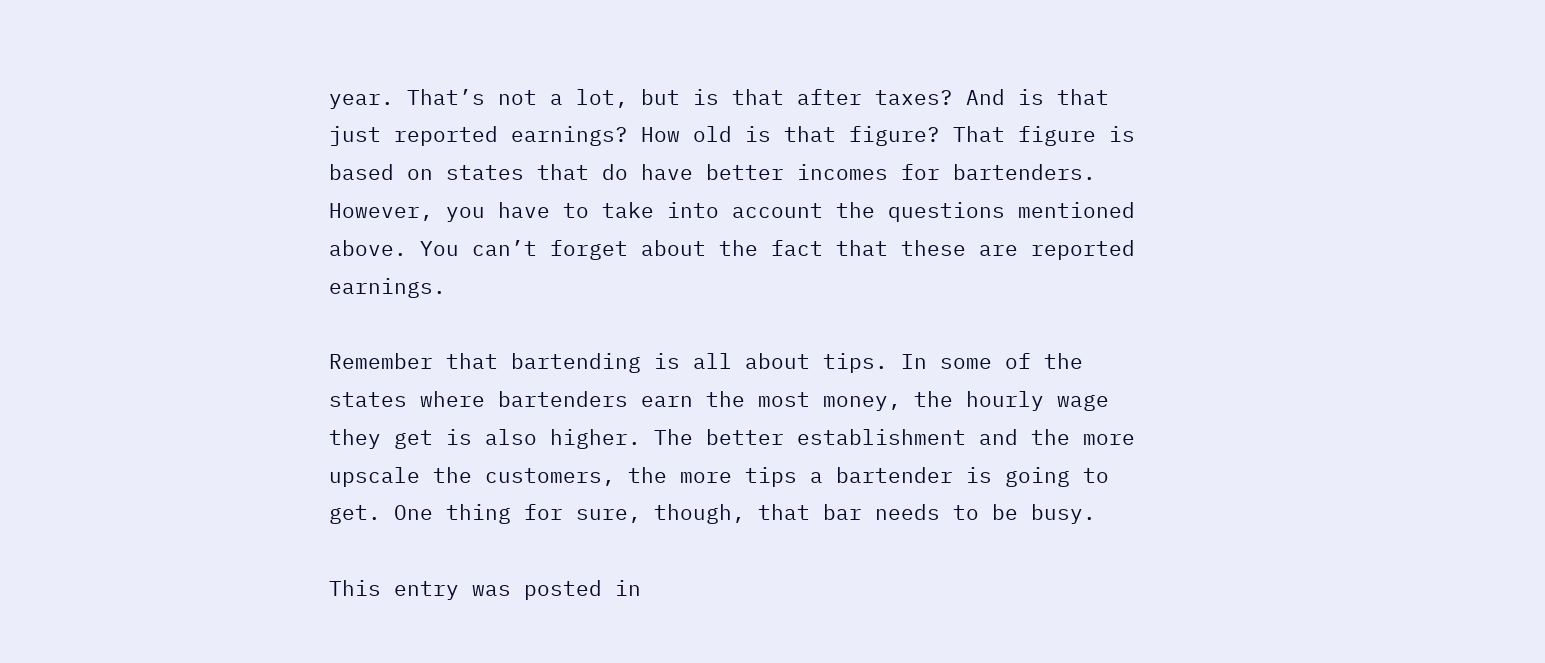year. That’s not a lot, but is that after taxes? And is that just reported earnings? How old is that figure? That figure is based on states that do have better incomes for bartenders. However, you have to take into account the questions mentioned above. You can’t forget about the fact that these are reported earnings.

Remember that bartending is all about tips. In some of the states where bartenders earn the most money, the hourly wage they get is also higher. The better establishment and the more upscale the customers, the more tips a bartender is going to get. One thing for sure, though, that bar needs to be busy.

This entry was posted in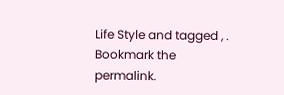Life Style and tagged , . Bookmark the permalink.